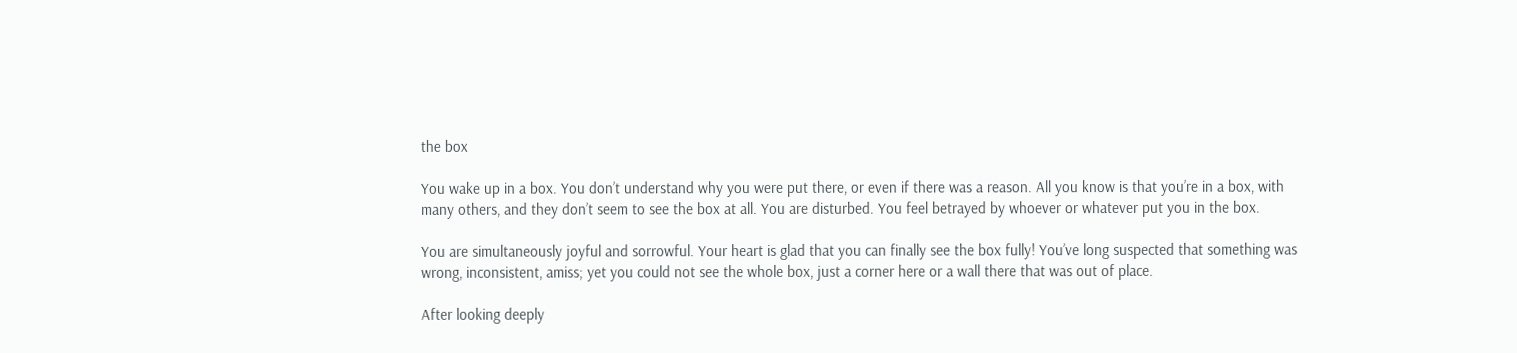the box

You wake up in a box. You don’t understand why you were put there, or even if there was a reason. All you know is that you’re in a box, with many others, and they don’t seem to see the box at all. You are disturbed. You feel betrayed by whoever or whatever put you in the box.

You are simultaneously joyful and sorrowful. Your heart is glad that you can finally see the box fully! You’ve long suspected that something was wrong, inconsistent, amiss; yet you could not see the whole box, just a corner here or a wall there that was out of place.

After looking deeply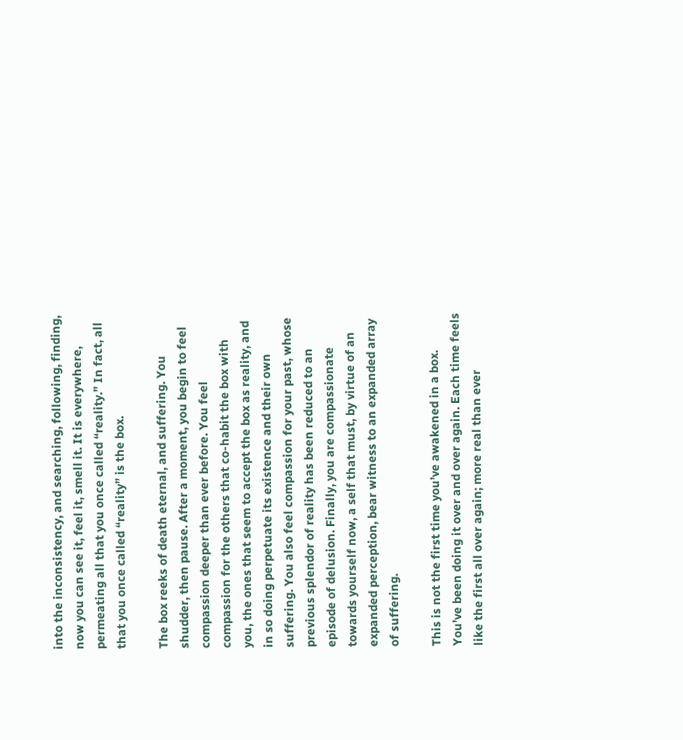into the inconsistency, and searching, following, finding, now you can see it, feel it, smell it. It is everywhere, permeating all that you once called “reality.” In fact, all that you once called “reality” is the box.

The box reeks of death eternal, and suffering. You shudder, then pause. After a moment, you begin to feel compassion deeper than ever before. You feel compassion for the others that co-habit the box with you, the ones that seem to accept the box as reality, and in so doing perpetuate its existence and their own suffering. You also feel compassion for your past, whose previous splendor of reality has been reduced to an episode of delusion. Finally, you are compassionate towards yourself now, a self that must, by virtue of an expanded perception, bear witness to an expanded array of suffering.

This is not the first time you’ve awakened in a box. You’ve been doing it over and over again. Each time feels like the first all over again; more real than ever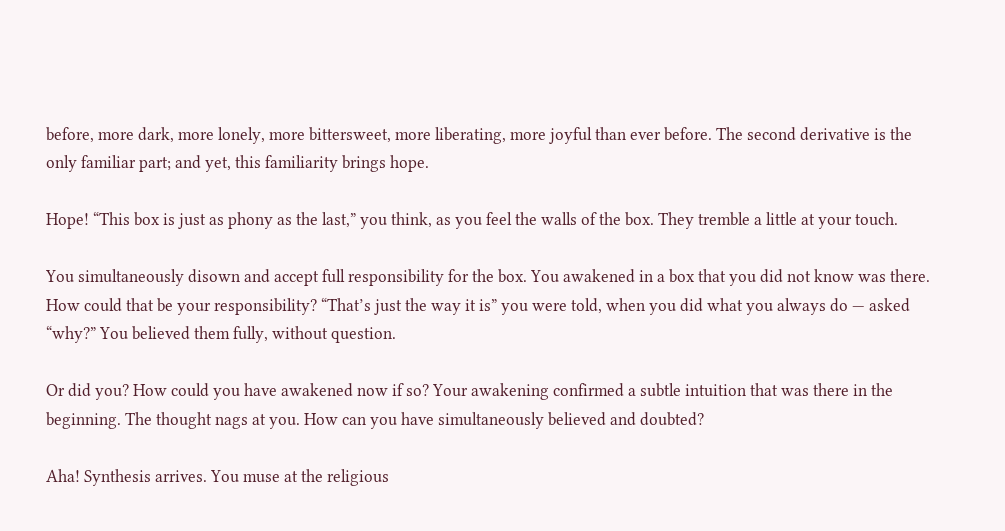before, more dark, more lonely, more bittersweet, more liberating, more joyful than ever before. The second derivative is the only familiar part; and yet, this familiarity brings hope.

Hope! “This box is just as phony as the last,” you think, as you feel the walls of the box. They tremble a little at your touch.

You simultaneously disown and accept full responsibility for the box. You awakened in a box that you did not know was there. How could that be your responsibility? “That’s just the way it is” you were told, when you did what you always do — asked “why?” You believed them fully, without question.

Or did you? How could you have awakened now if so? Your awakening confirmed a subtle intuition that was there in the beginning. The thought nags at you. How can you have simultaneously believed and doubted?

Aha! Synthesis arrives. You muse at the religious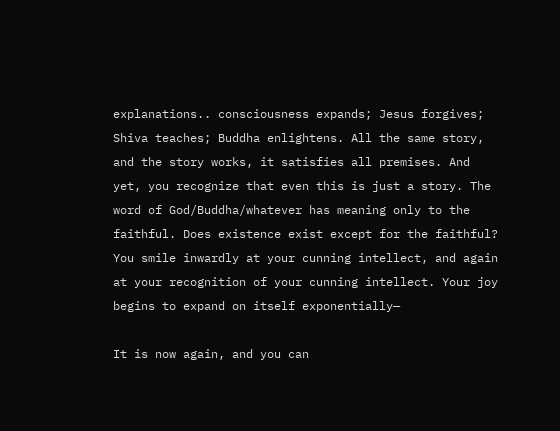explanations.. consciousness expands; Jesus forgives; Shiva teaches; Buddha enlightens. All the same story, and the story works, it satisfies all premises. And yet, you recognize that even this is just a story. The word of God/Buddha/whatever has meaning only to the faithful. Does existence exist except for the faithful? You smile inwardly at your cunning intellect, and again at your recognition of your cunning intellect. Your joy begins to expand on itself exponentially—

It is now again, and you can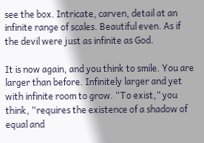see the box. Intricate, carven, detail at an infinite range of scales. Beautiful even. As if the devil were just as infinite as God.

It is now again, and you think to smile. You are larger than before. Infinitely larger and yet with infinite room to grow. “To exist,” you think, “requires the existence of a shadow of equal and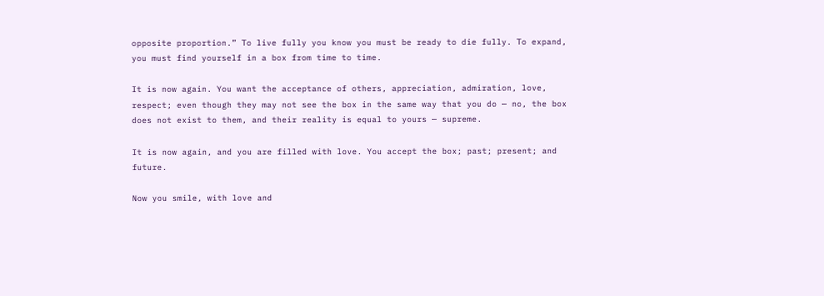opposite proportion.” To live fully you know you must be ready to die fully. To expand, you must find yourself in a box from time to time.

It is now again. You want the acceptance of others, appreciation, admiration, love, respect; even though they may not see the box in the same way that you do — no, the box does not exist to them, and their reality is equal to yours — supreme.

It is now again, and you are filled with love. You accept the box; past; present; and future.

Now you smile, with love and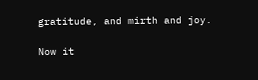gratitude, and mirth and joy.

Now it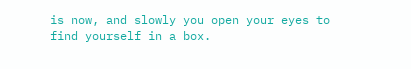is now, and slowly you open your eyes to find yourself in a box.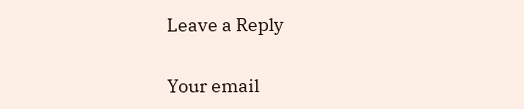Leave a Reply

Your email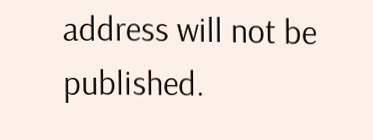address will not be published.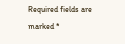Required fields are marked *